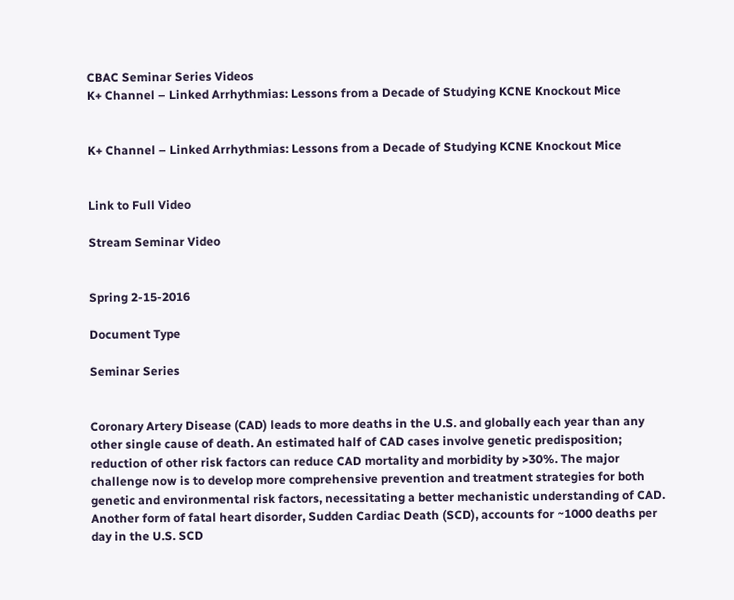CBAC Seminar Series Videos
K+ Channel – Linked Arrhythmias: Lessons from a Decade of Studying KCNE Knockout Mice


K+ Channel – Linked Arrhythmias: Lessons from a Decade of Studying KCNE Knockout Mice


Link to Full Video

Stream Seminar Video


Spring 2-15-2016

Document Type

Seminar Series


Coronary Artery Disease (CAD) leads to more deaths in the U.S. and globally each year than any other single cause of death. An estimated half of CAD cases involve genetic predisposition; reduction of other risk factors can reduce CAD mortality and morbidity by >30%. The major challenge now is to develop more comprehensive prevention and treatment strategies for both genetic and environmental risk factors, necessitating a better mechanistic understanding of CAD. Another form of fatal heart disorder, Sudden Cardiac Death (SCD), accounts for ~1000 deaths per day in the U.S. SCD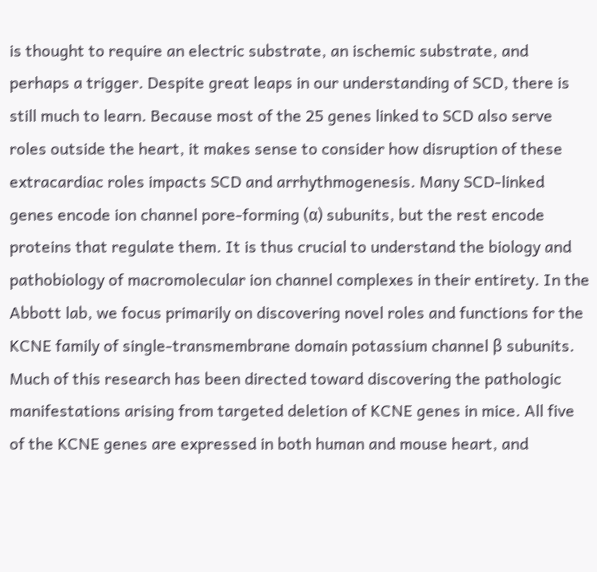is thought to require an electric substrate, an ischemic substrate, and perhaps a trigger. Despite great leaps in our understanding of SCD, there is still much to learn. Because most of the 25 genes linked to SCD also serve roles outside the heart, it makes sense to consider how disruption of these extracardiac roles impacts SCD and arrhythmogenesis. Many SCD-linked genes encode ion channel pore-forming (α) subunits, but the rest encode proteins that regulate them. It is thus crucial to understand the biology and pathobiology of macromolecular ion channel complexes in their entirety. In the Abbott lab, we focus primarily on discovering novel roles and functions for the KCNE family of single-transmembrane domain potassium channel β subunits. Much of this research has been directed toward discovering the pathologic manifestations arising from targeted deletion of KCNE genes in mice. All five of the KCNE genes are expressed in both human and mouse heart, and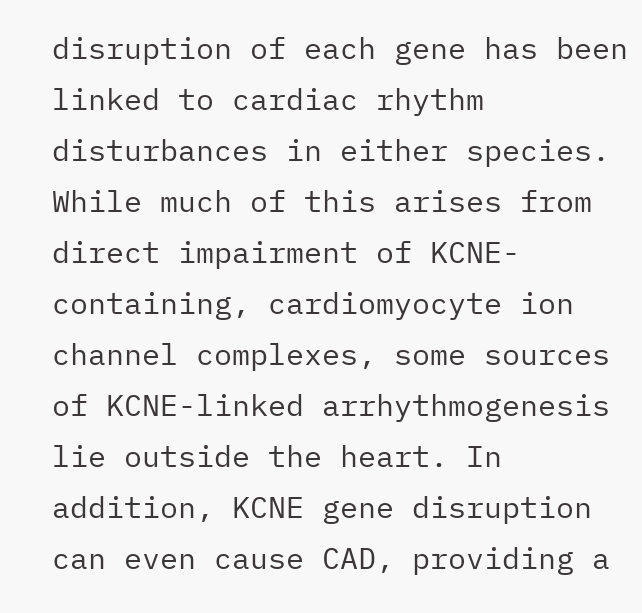disruption of each gene has been linked to cardiac rhythm disturbances in either species. While much of this arises from direct impairment of KCNE-containing, cardiomyocyte ion channel complexes, some sources of KCNE-linked arrhythmogenesis lie outside the heart. In addition, KCNE gene disruption can even cause CAD, providing a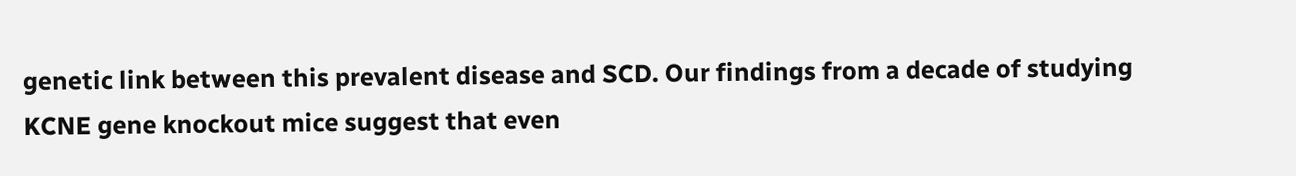genetic link between this prevalent disease and SCD. Our findings from a decade of studying KCNE gene knockout mice suggest that even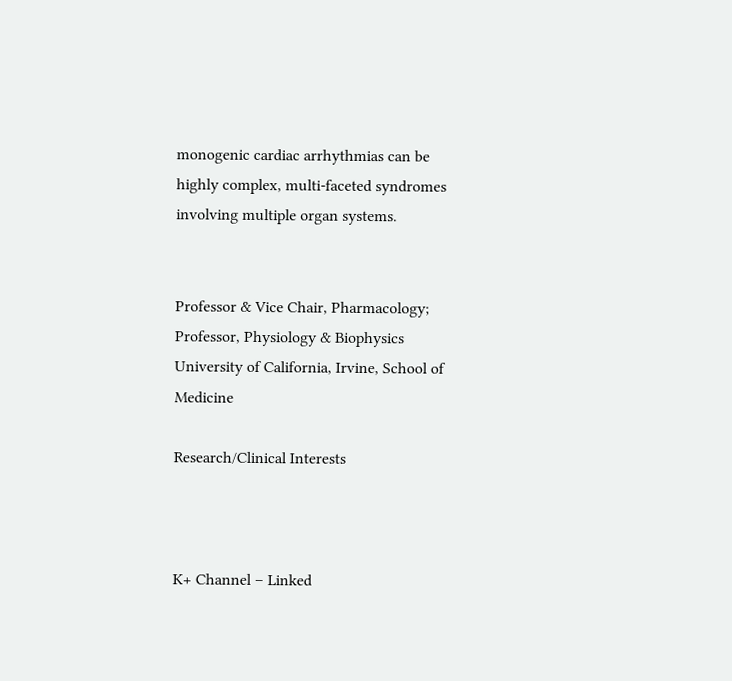monogenic cardiac arrhythmias can be highly complex, multi-faceted syndromes involving multiple organ systems.


Professor & Vice Chair, Pharmacology; Professor, Physiology & Biophysics University of California, Irvine, School of Medicine

Research/Clinical Interests



K+ Channel – Linked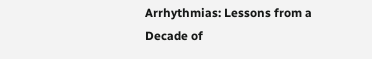Arrhythmias: Lessons from a Decade of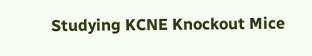Studying KCNE Knockout Mice